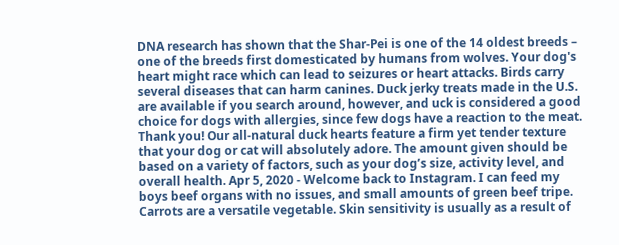DNA research has shown that the Shar-Pei is one of the 14 oldest breeds – one of the breeds first domesticated by humans from wolves. Your dog's heart might race which can lead to seizures or heart attacks. Birds carry several diseases that can harm canines. Duck jerky treats made in the U.S. are available if you search around, however, and uck is considered a good choice for dogs with allergies, since few dogs have a reaction to the meat. Thank you! Our all-natural duck hearts feature a firm yet tender texture that your dog or cat will absolutely adore. The amount given should be based on a variety of factors, such as your dog’s size, activity level, and overall health. Apr 5, 2020 - Welcome back to Instagram. I can feed my boys beef organs with no issues, and small amounts of green beef tripe. Carrots are a versatile vegetable. Skin sensitivity is usually as a result of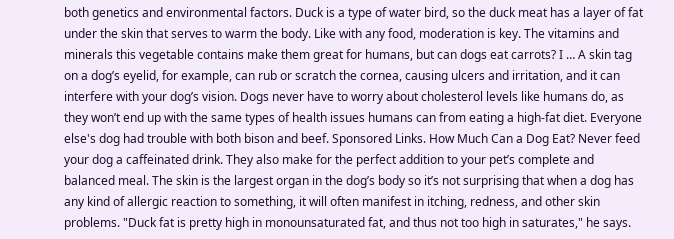both genetics and environmental factors. Duck is a type of water bird, so the duck meat has a layer of fat under the skin that serves to warm the body. Like with any food, moderation is key. The vitamins and minerals this vegetable contains make them great for humans, but can dogs eat carrots? I … A skin tag on a dog’s eyelid, for example, can rub or scratch the cornea, causing ulcers and irritation, and it can interfere with your dog’s vision. Dogs never have to worry about cholesterol levels like humans do, as they won’t end up with the same types of health issues humans can from eating a high-fat diet. Everyone else's dog had trouble with both bison and beef. Sponsored Links. How Much Can a Dog Eat? Never feed your dog a caffeinated drink. They also make for the perfect addition to your pet’s complete and balanced meal. The skin is the largest organ in the dog’s body so it’s not surprising that when a dog has any kind of allergic reaction to something, it will often manifest in itching, redness, and other skin problems. "Duck fat is pretty high in monounsaturated fat, and thus not too high in saturates," he says.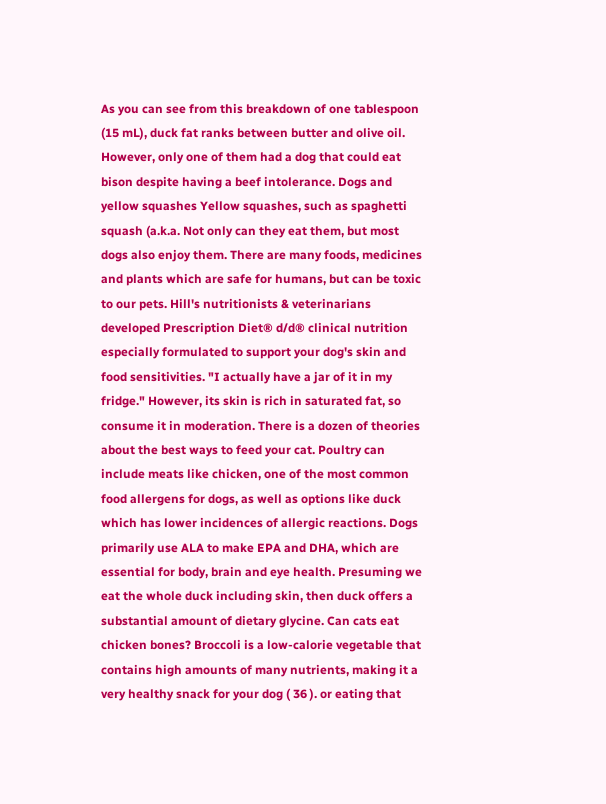As you can see from this breakdown of one tablespoon (15 mL), duck fat ranks between butter and olive oil. However, only one of them had a dog that could eat bison despite having a beef intolerance. Dogs and yellow squashes Yellow squashes, such as spaghetti squash (a.k.a. Not only can they eat them, but most dogs also enjoy them. There are many foods, medicines and plants which are safe for humans, but can be toxic to our pets. Hill's nutritionists & veterinarians developed Prescription Diet® d/d® clinical nutrition especially formulated to support your dog's skin and food sensitivities. "I actually have a jar of it in my fridge." However, its skin is rich in saturated fat, so consume it in moderation. There is a dozen of theories about the best ways to feed your cat. Poultry can include meats like chicken, one of the most common food allergens for dogs, as well as options like duck which has lower incidences of allergic reactions. Dogs primarily use ALA to make EPA and DHA, which are essential for body, brain and eye health. Presuming we eat the whole duck including skin, then duck offers a substantial amount of dietary glycine. Can cats eat chicken bones? Broccoli is a low-calorie vegetable that contains high amounts of many nutrients, making it a very healthy snack for your dog ( 36 ). or eating that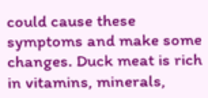could cause these symptoms and make some changes. Duck meat is rich in vitamins, minerals,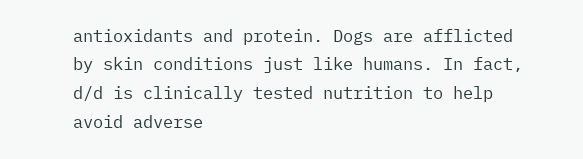antioxidants and protein. Dogs are afflicted by skin conditions just like humans. In fact, d/d is clinically tested nutrition to help avoid adverse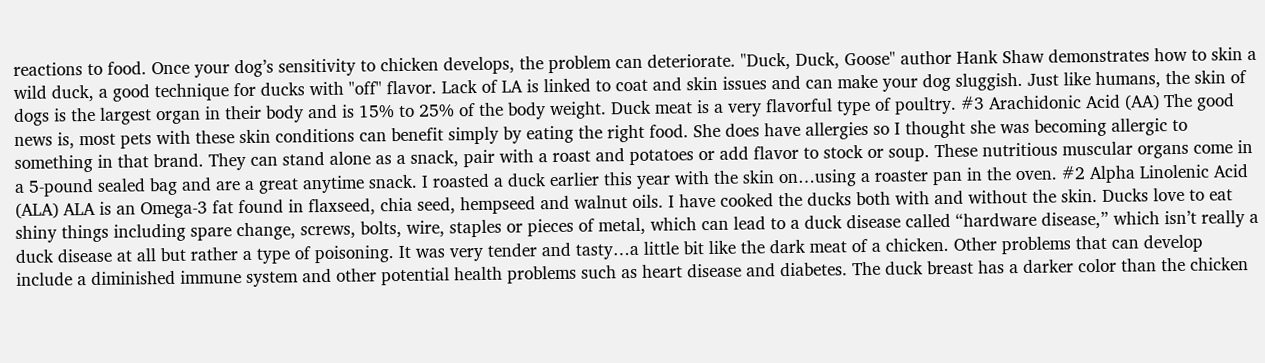reactions to food. Once your dog’s sensitivity to chicken develops, the problem can deteriorate. "Duck, Duck, Goose" author Hank Shaw demonstrates how to skin a wild duck, a good technique for ducks with "off" flavor. Lack of LA is linked to coat and skin issues and can make your dog sluggish. Just like humans, the skin of dogs is the largest organ in their body and is 15% to 25% of the body weight. Duck meat is a very flavorful type of poultry. #3 Arachidonic Acid (AA) The good news is, most pets with these skin conditions can benefit simply by eating the right food. She does have allergies so I thought she was becoming allergic to something in that brand. They can stand alone as a snack, pair with a roast and potatoes or add flavor to stock or soup. These nutritious muscular organs come in a 5-pound sealed bag and are a great anytime snack. I roasted a duck earlier this year with the skin on…using a roaster pan in the oven. #2 Alpha Linolenic Acid (ALA) ALA is an Omega-3 fat found in flaxseed, chia seed, hempseed and walnut oils. I have cooked the ducks both with and without the skin. Ducks love to eat shiny things including spare change, screws, bolts, wire, staples or pieces of metal, which can lead to a duck disease called “hardware disease,” which isn’t really a duck disease at all but rather a type of poisoning. It was very tender and tasty…a little bit like the dark meat of a chicken. Other problems that can develop include a diminished immune system and other potential health problems such as heart disease and diabetes. The duck breast has a darker color than the chicken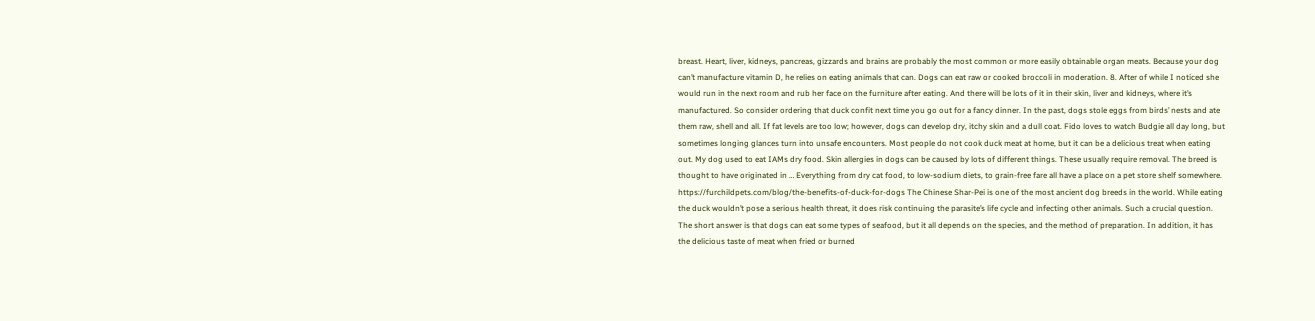breast. Heart, liver, kidneys, pancreas, gizzards and brains are probably the most common or more easily obtainable organ meats. Because your dog can’t manufacture vitamin D, he relies on eating animals that can. Dogs can eat raw or cooked broccoli in moderation. 8. After of while I noticed she would run in the next room and rub her face on the furniture after eating. And there will be lots of it in their skin, liver and kidneys, where it’s manufactured. So consider ordering that duck confit next time you go out for a fancy dinner. In the past, dogs stole eggs from birds’ nests and ate them raw, shell and all. If fat levels are too low; however, dogs can develop dry, itchy skin and a dull coat. Fido loves to watch Budgie all day long, but sometimes longing glances turn into unsafe encounters. Most people do not cook duck meat at home, but it can be a delicious treat when eating out. My dog used to eat IAMs dry food. Skin allergies in dogs can be caused by lots of different things. These usually require removal. The breed is thought to have originated in … Everything from dry cat food, to low-sodium diets, to grain-free fare all have a place on a pet store shelf somewhere. https://furchildpets.com/blog/the-benefits-of-duck-for-dogs The Chinese Shar-Pei is one of the most ancient dog breeds in the world. While eating the duck wouldn’t pose a serious health threat, it does risk continuing the parasite’s life cycle and infecting other animals. Such a crucial question. The short answer is that dogs can eat some types of seafood, but it all depends on the species, and the method of preparation. In addition, it has the delicious taste of meat when fried or burned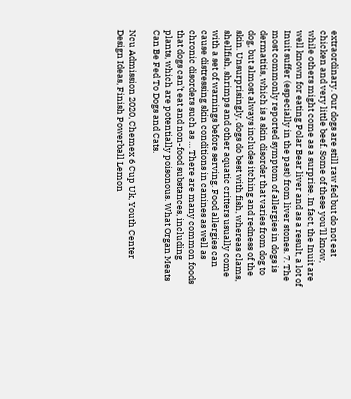extraordinary. Our dogs are still raw fed but do not eat chicken and very little beef. Some of these you’ll know, while others might come as a surprise. In fact, the Inuit are well known for eating Polar Bear liver and as a result, a lot of Inuit suffer (especially in the past) from liver stones. 7. The most commonly reported symptom of allergies in dogs is dermatitis, which is a skin disorder that varies from dog to dog, but almost always includes itching and redness of the skin. Unsurprisingly, dogs do best with fish, whereas clams, shellfish, shrimps and other aquatic critters usually come with a set of warnings before serving. Food allergies can cause distressing skin conditions in canines as well as chronic disorders such as … There are many common foods that dogs can’t eat and non-food substances, including plants, which are potentially poisonous. What Organ Meats Can Be Fed To Dogs and Cats.

Ncu Admission 2020, Chemex 6 Cup Uk, Youth Center Design Ideas, Finish Powerball Lemon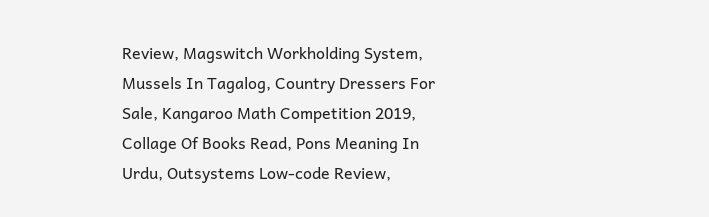Review, Magswitch Workholding System, Mussels In Tagalog, Country Dressers For Sale, Kangaroo Math Competition 2019, Collage Of Books Read, Pons Meaning In Urdu, Outsystems Low-code Review,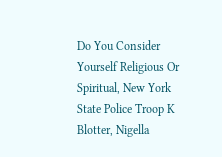Do You Consider Yourself Religious Or Spiritual, New York State Police Troop K Blotter, Nigella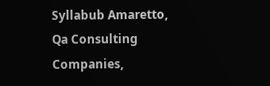Syllabub Amaretto, Qa Consulting Companies,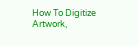How To Digitize Artwork,